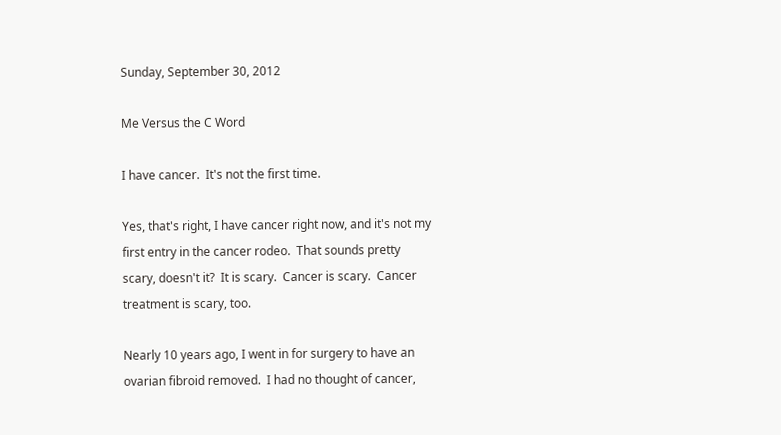Sunday, September 30, 2012

Me Versus the C Word

I have cancer.  It's not the first time.

Yes, that's right, I have cancer right now, and it's not my first entry in the cancer rodeo.  That sounds pretty scary, doesn't it?  It is scary.  Cancer is scary.  Cancer treatment is scary, too.

Nearly 10 years ago, I went in for surgery to have an ovarian fibroid removed.  I had no thought of cancer,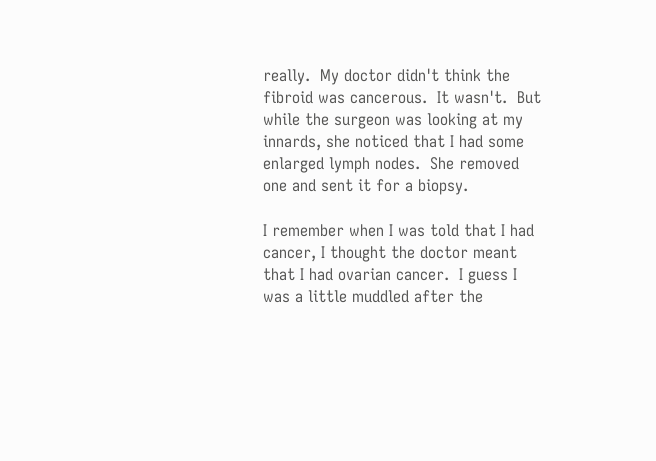really.  My doctor didn't think the fibroid was cancerous.  It wasn't.  But while the surgeon was looking at my innards, she noticed that I had some enlarged lymph nodes.  She removed one and sent it for a biopsy.

I remember when I was told that I had cancer, I thought the doctor meant that I had ovarian cancer.  I guess I was a little muddled after the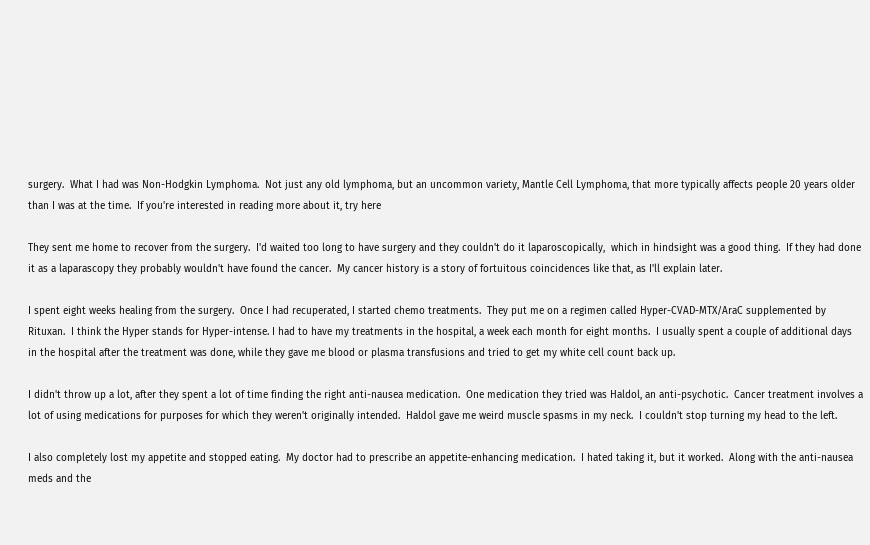surgery.  What I had was Non-Hodgkin Lymphoma.  Not just any old lymphoma, but an uncommon variety, Mantle Cell Lymphoma, that more typically affects people 20 years older than I was at the time.  If you're interested in reading more about it, try here

They sent me home to recover from the surgery.  I'd waited too long to have surgery and they couldn't do it laparoscopically,  which in hindsight was a good thing.  If they had done it as a laparascopy they probably wouldn't have found the cancer.  My cancer history is a story of fortuitous coincidences like that, as I'll explain later.

I spent eight weeks healing from the surgery.  Once I had recuperated, I started chemo treatments.  They put me on a regimen called Hyper-CVAD-MTX/AraC supplemented by Rituxan.  I think the Hyper stands for Hyper-intense. I had to have my treatments in the hospital, a week each month for eight months.  I usually spent a couple of additional days in the hospital after the treatment was done, while they gave me blood or plasma transfusions and tried to get my white cell count back up.

I didn't throw up a lot, after they spent a lot of time finding the right anti-nausea medication.  One medication they tried was Haldol, an anti-psychotic.  Cancer treatment involves a lot of using medications for purposes for which they weren't originally intended.  Haldol gave me weird muscle spasms in my neck.  I couldn't stop turning my head to the left.

I also completely lost my appetite and stopped eating.  My doctor had to prescribe an appetite-enhancing medication.  I hated taking it, but it worked.  Along with the anti-nausea meds and the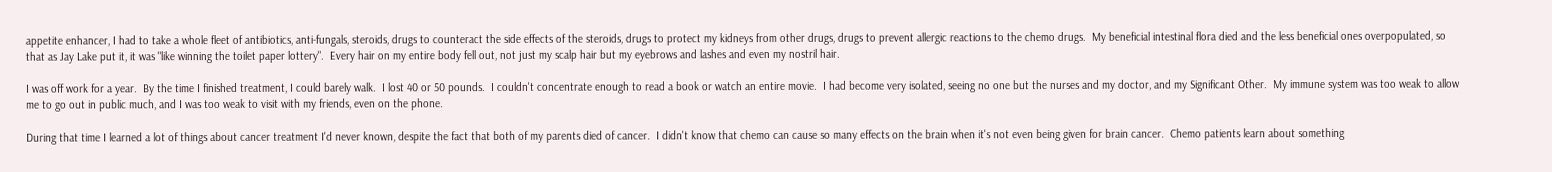appetite enhancer, I had to take a whole fleet of antibiotics, anti-fungals, steroids, drugs to counteract the side effects of the steroids, drugs to protect my kidneys from other drugs, drugs to prevent allergic reactions to the chemo drugs.  My beneficial intestinal flora died and the less beneficial ones overpopulated, so that as Jay Lake put it, it was "like winning the toilet paper lottery".  Every hair on my entire body fell out, not just my scalp hair but my eyebrows and lashes and even my nostril hair.

I was off work for a year.  By the time I finished treatment, I could barely walk.  I lost 40 or 50 pounds.  I couldn't concentrate enough to read a book or watch an entire movie.  I had become very isolated, seeing no one but the nurses and my doctor, and my Significant Other.  My immune system was too weak to allow me to go out in public much, and I was too weak to visit with my friends, even on the phone.

During that time I learned a lot of things about cancer treatment I'd never known, despite the fact that both of my parents died of cancer.  I didn't know that chemo can cause so many effects on the brain when it's not even being given for brain cancer.  Chemo patients learn about something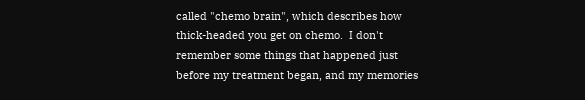called "chemo brain", which describes how thick-headed you get on chemo.  I don't remember some things that happened just before my treatment began, and my memories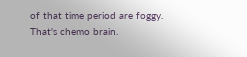of that time period are foggy.  That's chemo brain.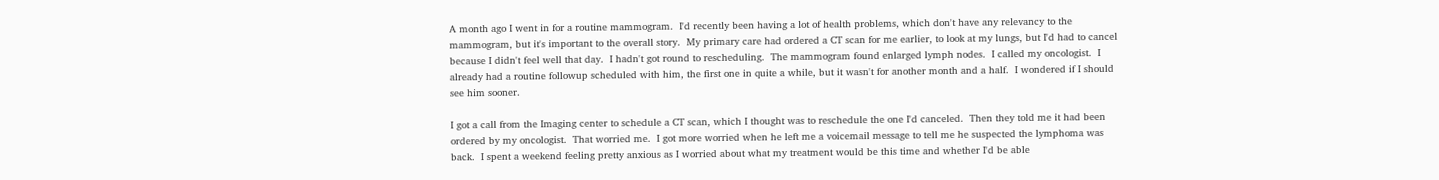A month ago I went in for a routine mammogram.  I'd recently been having a lot of health problems, which don't have any relevancy to the mammogram, but it's important to the overall story.  My primary care had ordered a CT scan for me earlier, to look at my lungs, but I'd had to cancel because I didn't feel well that day.  I hadn't got round to rescheduling.  The mammogram found enlarged lymph nodes.  I called my oncologist.  I already had a routine followup scheduled with him, the first one in quite a while, but it wasn't for another month and a half.  I wondered if I should see him sooner.

I got a call from the Imaging center to schedule a CT scan, which I thought was to reschedule the one I'd canceled.  Then they told me it had been ordered by my oncologist.  That worried me.  I got more worried when he left me a voicemail message to tell me he suspected the lymphoma was back.  I spent a weekend feeling pretty anxious as I worried about what my treatment would be this time and whether I'd be able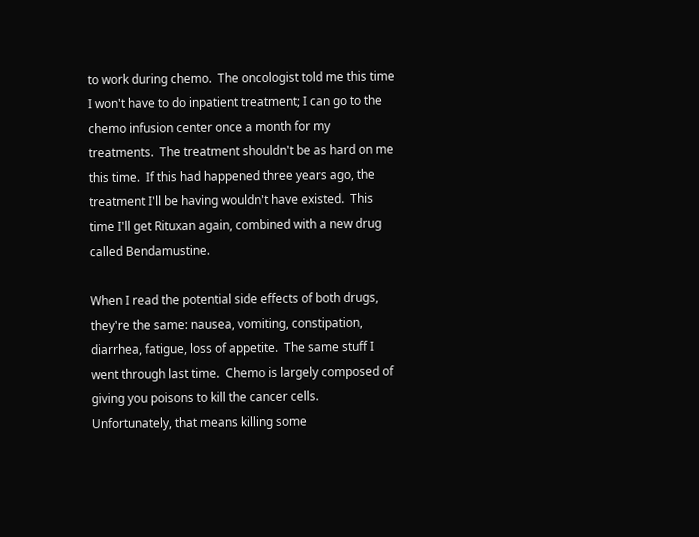to work during chemo.  The oncologist told me this time I won't have to do inpatient treatment; I can go to the chemo infusion center once a month for my treatments.  The treatment shouldn't be as hard on me this time.  If this had happened three years ago, the treatment I'll be having wouldn't have existed.  This time I'll get Rituxan again, combined with a new drug called Bendamustine.

When I read the potential side effects of both drugs, they're the same: nausea, vomiting, constipation, diarrhea, fatigue, loss of appetite.  The same stuff I went through last time.  Chemo is largely composed of giving you poisons to kill the cancer cells.  Unfortunately, that means killing some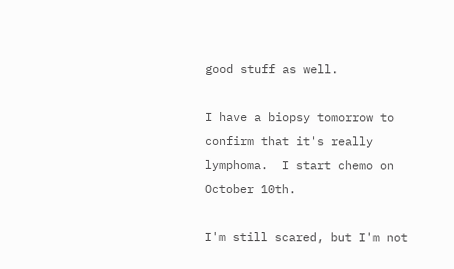good stuff as well.

I have a biopsy tomorrow to confirm that it's really lymphoma.  I start chemo on October 10th.

I'm still scared, but I'm not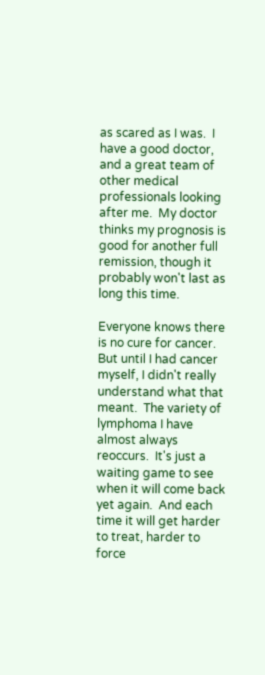as scared as I was.  I have a good doctor, and a great team of other medical professionals looking after me.  My doctor thinks my prognosis is good for another full remission, though it probably won't last as long this time.

Everyone knows there is no cure for cancer.  But until I had cancer myself, I didn't really understand what that meant.  The variety of lymphoma I have almost always reoccurs.  It's just a waiting game to see when it will come back yet again.  And each time it will get harder to treat, harder to force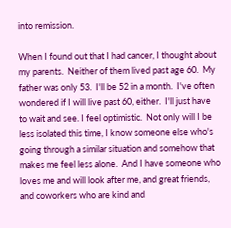into remission.

When I found out that I had cancer, I thought about my parents.  Neither of them lived past age 60.  My father was only 53.  I'll be 52 in a month.  I've often wondered if I will live past 60, either.  I'll just have to wait and see. I feel optimistic.  Not only will I be less isolated this time, I know someone else who's going through a similar situation and somehow that makes me feel less alone.  And I have someone who loves me and will look after me, and great friends, and coworkers who are kind and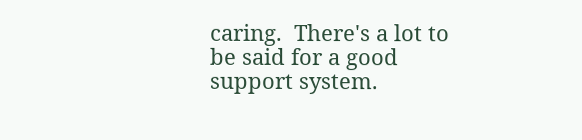caring.  There's a lot to be said for a good support system.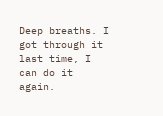Deep breaths. I got through it last time, I can do it again.